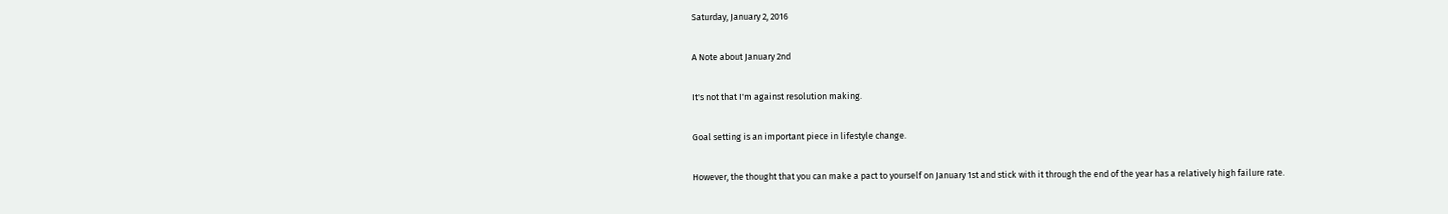Saturday, January 2, 2016

A Note about January 2nd

It's not that I'm against resolution making.

Goal setting is an important piece in lifestyle change.

However, the thought that you can make a pact to yourself on January 1st and stick with it through the end of the year has a relatively high failure rate.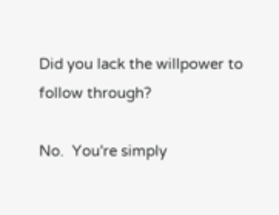Did you lack the willpower to follow through?

No.  You're simply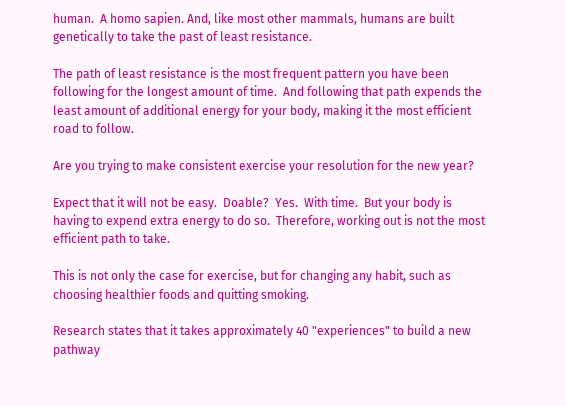human.  A homo sapien. And, like most other mammals, humans are built genetically to take the past of least resistance.

The path of least resistance is the most frequent pattern you have been following for the longest amount of time.  And following that path expends the least amount of additional energy for your body, making it the most efficient road to follow.

Are you trying to make consistent exercise your resolution for the new year?

Expect that it will not be easy.  Doable?  Yes.  With time.  But your body is having to expend extra energy to do so.  Therefore, working out is not the most efficient path to take.

This is not only the case for exercise, but for changing any habit, such as choosing healthier foods and quitting smoking.

Research states that it takes approximately 40 "experiences" to build a new pathway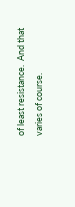of least resistance.  And that varies of course.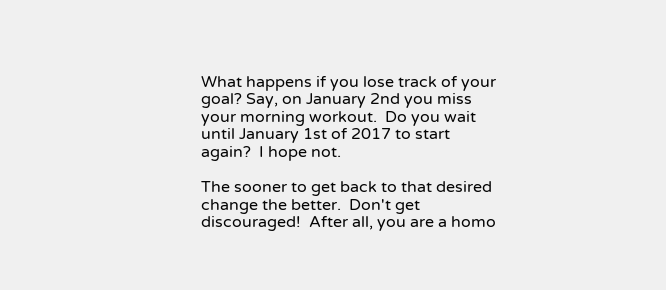What happens if you lose track of your goal? Say, on January 2nd you miss your morning workout.  Do you wait until January 1st of 2017 to start again?  I hope not.

The sooner to get back to that desired change the better.  Don't get discouraged!  After all, you are a homo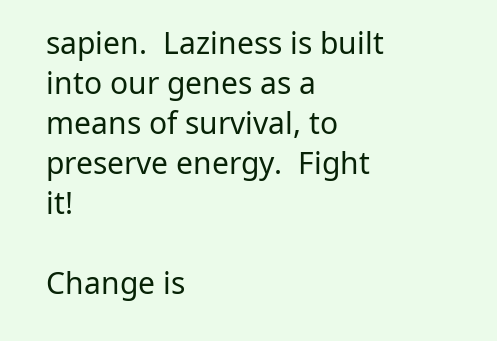sapien.  Laziness is built into our genes as a means of survival, to preserve energy.  Fight it!

Change is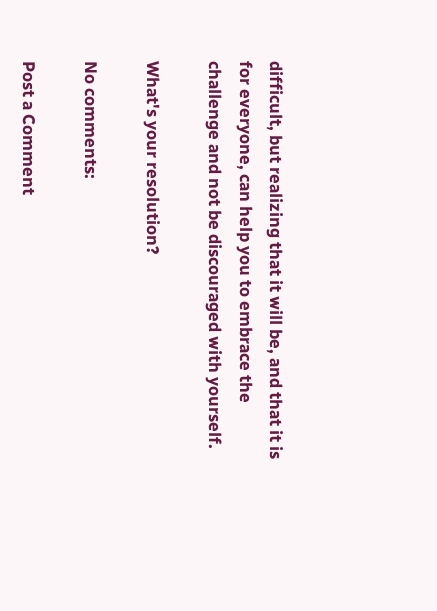difficult, but realizing that it will be, and that it is for everyone, can help you to embrace the challenge and not be discouraged with yourself.

What's your resolution?

No comments:

Post a Comment